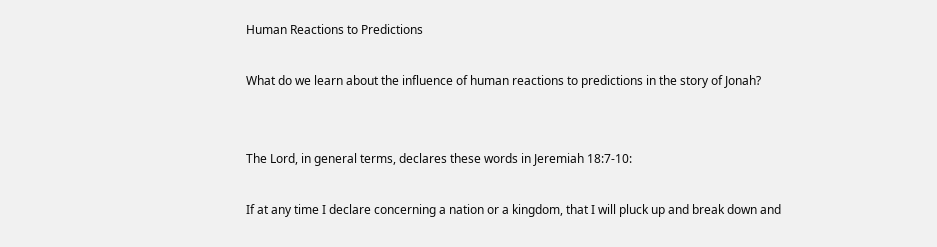Human Reactions to Predictions

What do we learn about the influence of human reactions to predictions in the story of Jonah?


The Lord, in general terms, declares these words in Jeremiah 18:7-10:

If at any time I declare concerning a nation or a kingdom, that I will pluck up and break down and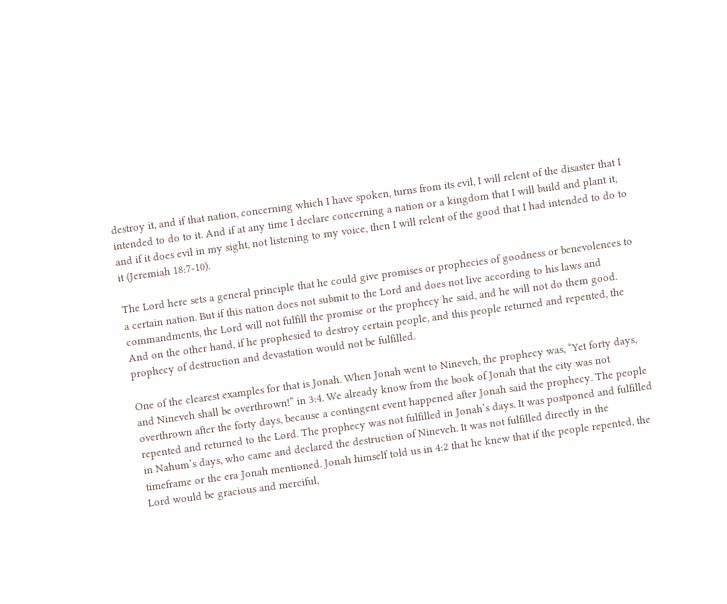destroy it, and if that nation, concerning which I have spoken, turns from its evil, I will relent of the disaster that I intended to do to it. And if at any time I declare concerning a nation or a kingdom that I will build and plant it, and if it does evil in my sight, not listening to my voice, then I will relent of the good that I had intended to do to it (Jeremiah 18:7-10).

The Lord here sets a general principle that he could give promises or prophecies of goodness or benevolences to a certain nation. But if this nation does not submit to the Lord and does not live according to his laws and commandments, the Lord will not fulfill the promise or the prophecy he said, and he will not do them good. And on the other hand, if he prophesied to destroy certain people, and this people returned and repented, the prophecy of destruction and devastation would not be fulfilled.

One of the clearest examples for that is Jonah. When Jonah went to Nineveh, the prophecy was, “Yet forty days, and Nineveh shall be overthrown!” in 3:4. We already know from the book of Jonah that the city was not overthrown after the forty days, because a contingent event happened after Jonah said the prophecy. The people repented and returned to the Lord. The prophecy was not fulfilled in Jonah’s days. It was postponed and fulfilled in Nahum’s days, who came and declared the destruction of Nineveh. It was not fulfilled directly in the timeframe or the era Jonah mentioned. Jonah himself told us in 4:2 that he knew that if the people repented, the Lord would be gracious and merciful,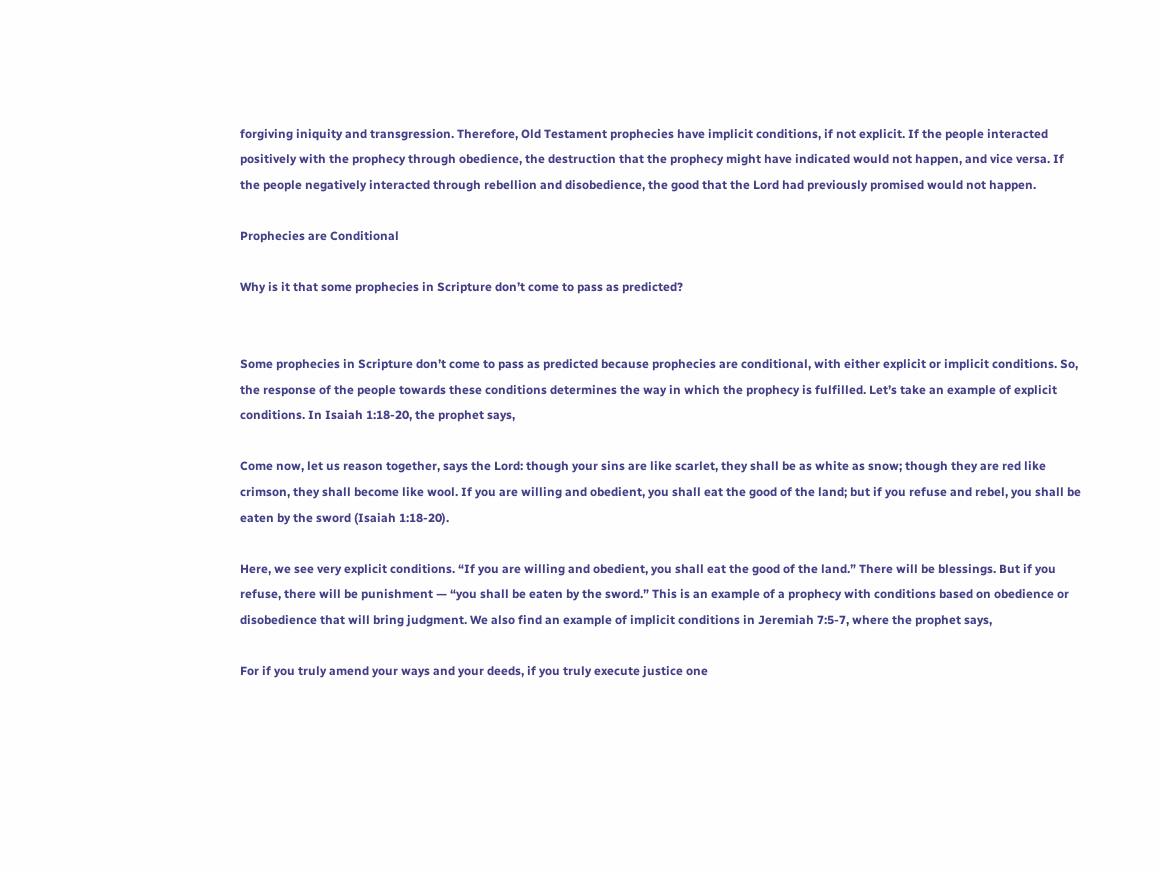forgiving iniquity and transgression. Therefore, Old Testament prophecies have implicit conditions, if not explicit. If the people interacted positively with the prophecy through obedience, the destruction that the prophecy might have indicated would not happen, and vice versa. If the people negatively interacted through rebellion and disobedience, the good that the Lord had previously promised would not happen.

Prophecies are Conditional

Why is it that some prophecies in Scripture don’t come to pass as predicted?


Some prophecies in Scripture don’t come to pass as predicted because prophecies are conditional, with either explicit or implicit conditions. So, the response of the people towards these conditions determines the way in which the prophecy is fulfilled. Let’s take an example of explicit conditions. In Isaiah 1:18-20, the prophet says,

Come now, let us reason together, says the Lord: though your sins are like scarlet, they shall be as white as snow; though they are red like crimson, they shall become like wool. If you are willing and obedient, you shall eat the good of the land; but if you refuse and rebel, you shall be eaten by the sword (Isaiah 1:18-20).

Here, we see very explicit conditions. “If you are willing and obedient, you shall eat the good of the land.” There will be blessings. But if you refuse, there will be punishment — “you shall be eaten by the sword.” This is an example of a prophecy with conditions based on obedience or disobedience that will bring judgment. We also find an example of implicit conditions in Jeremiah 7:5-7, where the prophet says,

For if you truly amend your ways and your deeds, if you truly execute justice one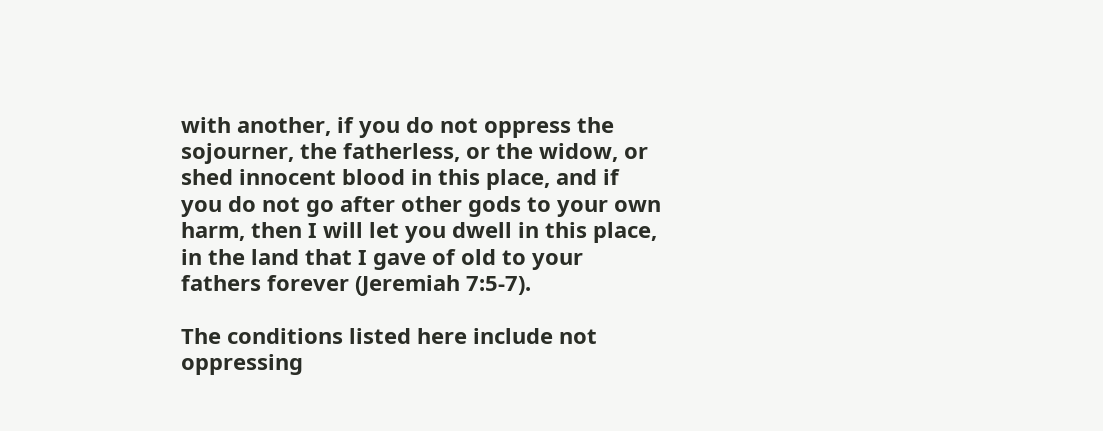with another, if you do not oppress the sojourner, the fatherless, or the widow, or shed innocent blood in this place, and if you do not go after other gods to your own harm, then I will let you dwell in this place, in the land that I gave of old to your fathers forever (Jeremiah 7:5-7).

The conditions listed here include not oppressing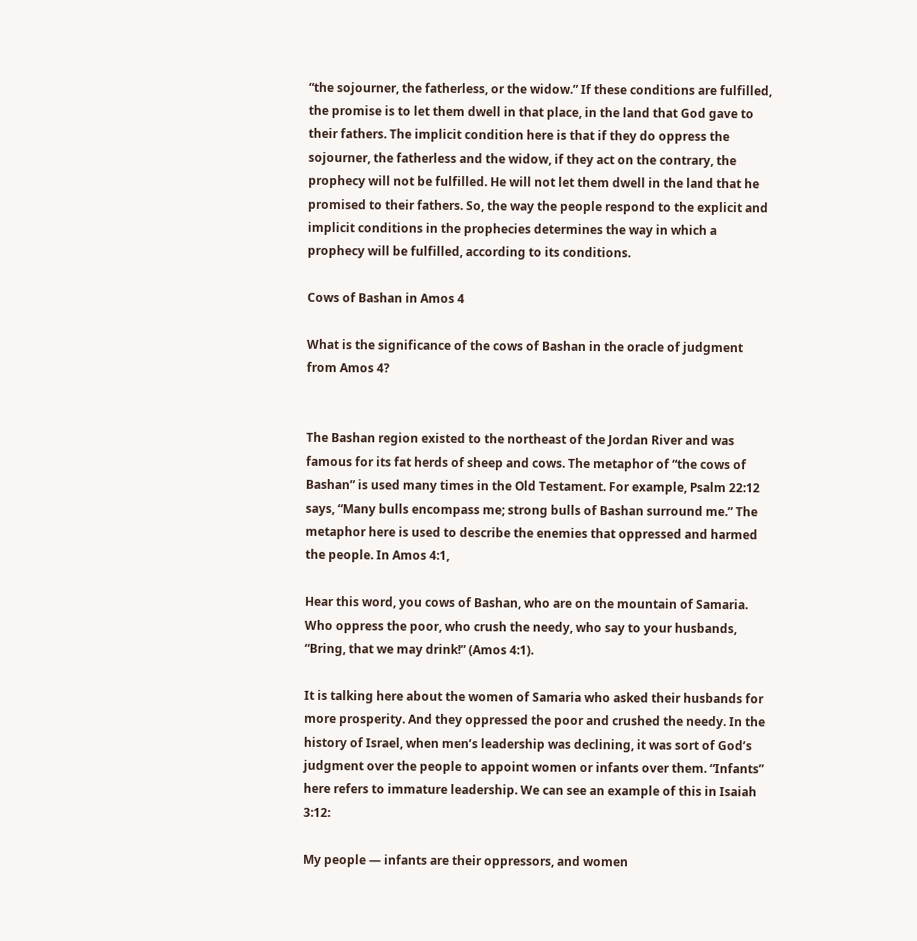“the sojourner, the fatherless, or the widow.” If these conditions are fulfilled, the promise is to let them dwell in that place, in the land that God gave to their fathers. The implicit condition here is that if they do oppress the sojourner, the fatherless and the widow, if they act on the contrary, the prophecy will not be fulfilled. He will not let them dwell in the land that he promised to their fathers. So, the way the people respond to the explicit and implicit conditions in the prophecies determines the way in which a prophecy will be fulfilled, according to its conditions.

Cows of Bashan in Amos 4

What is the significance of the cows of Bashan in the oracle of judgment from Amos 4?


The Bashan region existed to the northeast of the Jordan River and was famous for its fat herds of sheep and cows. The metaphor of “the cows of Bashan” is used many times in the Old Testament. For example, Psalm 22:12 says, “Many bulls encompass me; strong bulls of Bashan surround me.” The metaphor here is used to describe the enemies that oppressed and harmed the people. In Amos 4:1,

Hear this word, you cows of Bashan, who are on the mountain of Samaria. Who oppress the poor, who crush the needy, who say to your husbands, “Bring, that we may drink!” (Amos 4:1).

It is talking here about the women of Samaria who asked their husbands for more prosperity. And they oppressed the poor and crushed the needy. In the history of Israel, when men’s leadership was declining, it was sort of God’s judgment over the people to appoint women or infants over them. “Infants” here refers to immature leadership. We can see an example of this in Isaiah 3:12:

My people — infants are their oppressors, and women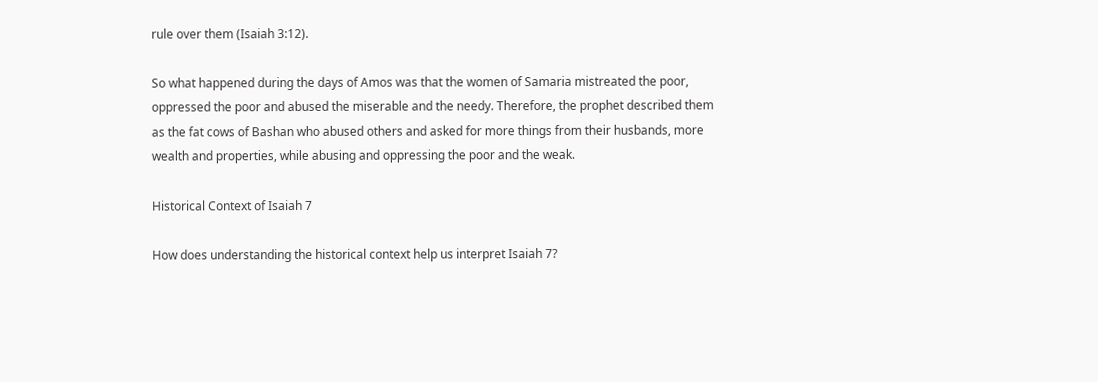rule over them (Isaiah 3:12).

So what happened during the days of Amos was that the women of Samaria mistreated the poor, oppressed the poor and abused the miserable and the needy. Therefore, the prophet described them as the fat cows of Bashan who abused others and asked for more things from their husbands, more wealth and properties, while abusing and oppressing the poor and the weak.

Historical Context of Isaiah 7

How does understanding the historical context help us interpret Isaiah 7?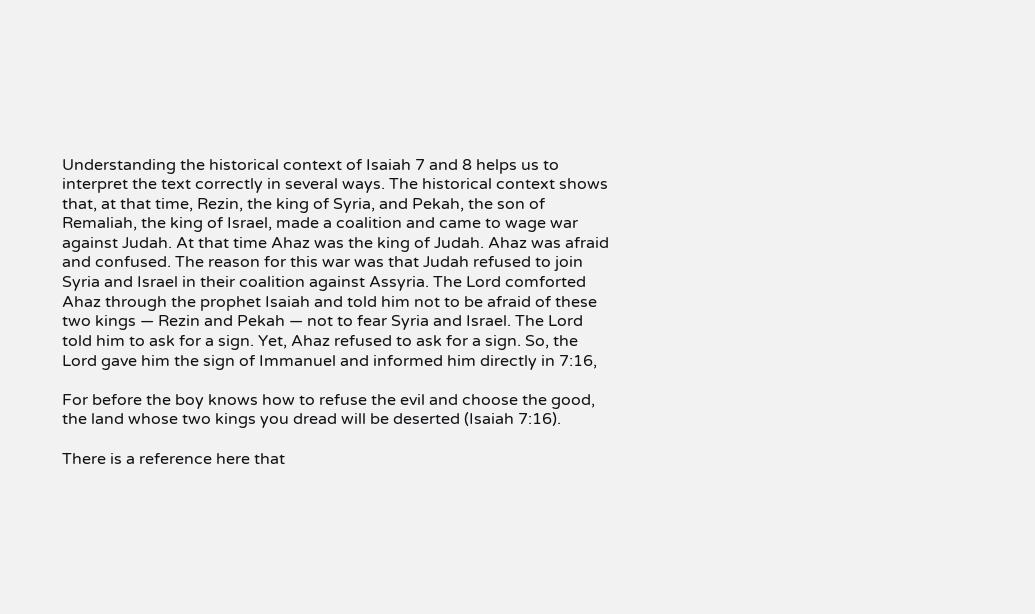Understanding the historical context of Isaiah 7 and 8 helps us to interpret the text correctly in several ways. The historical context shows that, at that time, Rezin, the king of Syria, and Pekah, the son of Remaliah, the king of Israel, made a coalition and came to wage war against Judah. At that time Ahaz was the king of Judah. Ahaz was afraid and confused. The reason for this war was that Judah refused to join Syria and Israel in their coalition against Assyria. The Lord comforted Ahaz through the prophet Isaiah and told him not to be afraid of these two kings — Rezin and Pekah — not to fear Syria and Israel. The Lord told him to ask for a sign. Yet, Ahaz refused to ask for a sign. So, the Lord gave him the sign of Immanuel and informed him directly in 7:16,

For before the boy knows how to refuse the evil and choose the good, the land whose two kings you dread will be deserted (Isaiah 7:16).

There is a reference here that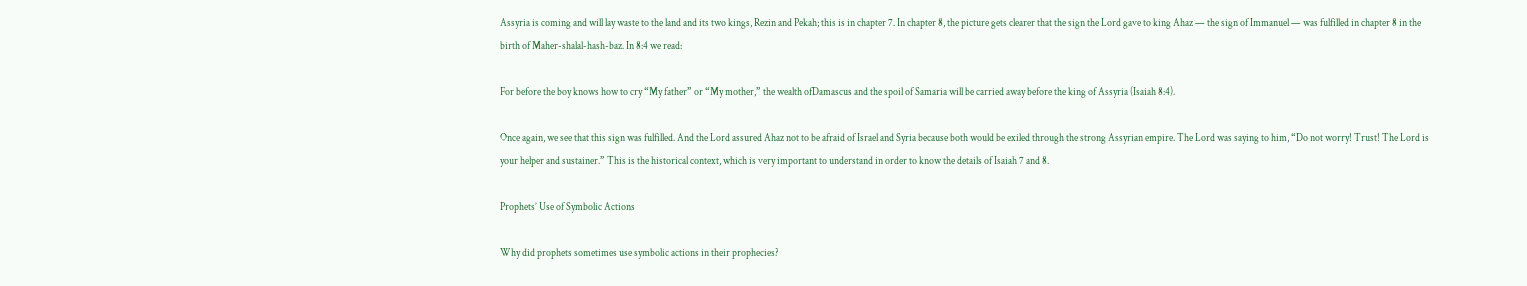Assyria is coming and will lay waste to the land and its two kings, Rezin and Pekah; this is in chapter 7. In chapter 8, the picture gets clearer that the sign the Lord gave to king Ahaz — the sign of Immanuel — was fulfilled in chapter 8 in the birth of Maher-shalal-hash-baz. In 8:4 we read:

For before the boy knows how to cry “My father” or “My mother,” the wealth ofDamascus and the spoil of Samaria will be carried away before the king of Assyria (Isaiah 8:4).

Once again, we see that this sign was fulfilled. And the Lord assured Ahaz not to be afraid of Israel and Syria because both would be exiled through the strong Assyrian empire. The Lord was saying to him, “Do not worry! Trust! The Lord is your helper and sustainer.” This is the historical context, which is very important to understand in order to know the details of Isaiah 7 and 8.

Prophets’ Use of Symbolic Actions

Why did prophets sometimes use symbolic actions in their prophecies?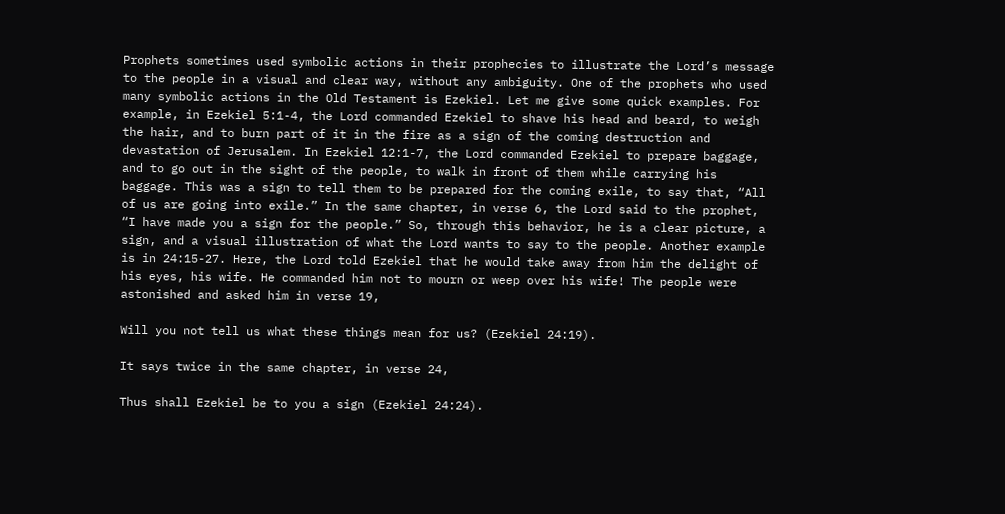Prophets sometimes used symbolic actions in their prophecies to illustrate the Lord’s message to the people in a visual and clear way, without any ambiguity. One of the prophets who used many symbolic actions in the Old Testament is Ezekiel. Let me give some quick examples. For example, in Ezekiel 5:1-4, the Lord commanded Ezekiel to shave his head and beard, to weigh the hair, and to burn part of it in the fire as a sign of the coming destruction and devastation of Jerusalem. In Ezekiel 12:1-7, the Lord commanded Ezekiel to prepare baggage, and to go out in the sight of the people, to walk in front of them while carrying his baggage. This was a sign to tell them to be prepared for the coming exile, to say that, “All of us are going into exile.” In the same chapter, in verse 6, the Lord said to the prophet, “I have made you a sign for the people.” So, through this behavior, he is a clear picture, a sign, and a visual illustration of what the Lord wants to say to the people. Another example is in 24:15-27. Here, the Lord told Ezekiel that he would take away from him the delight of his eyes, his wife. He commanded him not to mourn or weep over his wife! The people were astonished and asked him in verse 19,

Will you not tell us what these things mean for us? (Ezekiel 24:19).

It says twice in the same chapter, in verse 24,

Thus shall Ezekiel be to you a sign (Ezekiel 24:24).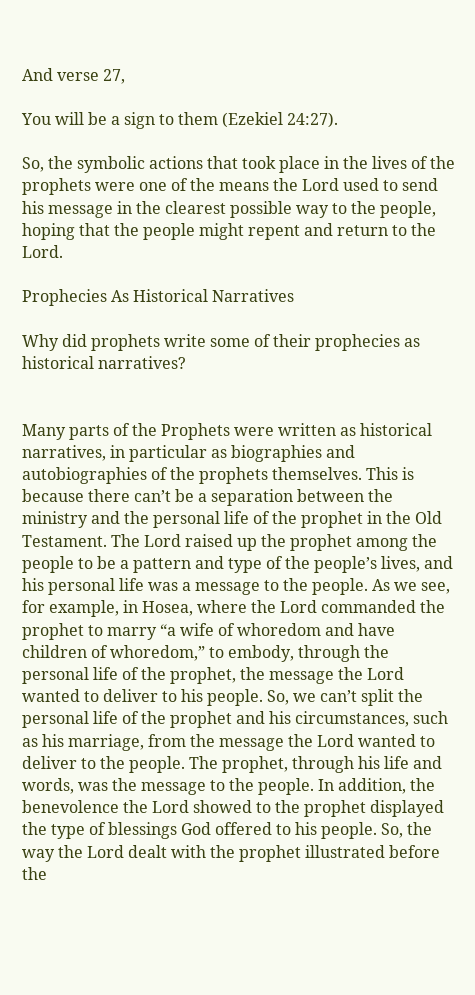And verse 27,

You will be a sign to them (Ezekiel 24:27).

So, the symbolic actions that took place in the lives of the prophets were one of the means the Lord used to send his message in the clearest possible way to the people, hoping that the people might repent and return to the Lord.

Prophecies As Historical Narratives

Why did prophets write some of their prophecies as historical narratives?


Many parts of the Prophets were written as historical narratives, in particular as biographies and autobiographies of the prophets themselves. This is because there can’t be a separation between the ministry and the personal life of the prophet in the Old Testament. The Lord raised up the prophet among the people to be a pattern and type of the people’s lives, and his personal life was a message to the people. As we see, for example, in Hosea, where the Lord commanded the prophet to marry “a wife of whoredom and have children of whoredom,” to embody, through the personal life of the prophet, the message the Lord wanted to deliver to his people. So, we can’t split the personal life of the prophet and his circumstances, such as his marriage, from the message the Lord wanted to deliver to the people. The prophet, through his life and words, was the message to the people. In addition, the benevolence the Lord showed to the prophet displayed the type of blessings God offered to his people. So, the way the Lord dealt with the prophet illustrated before the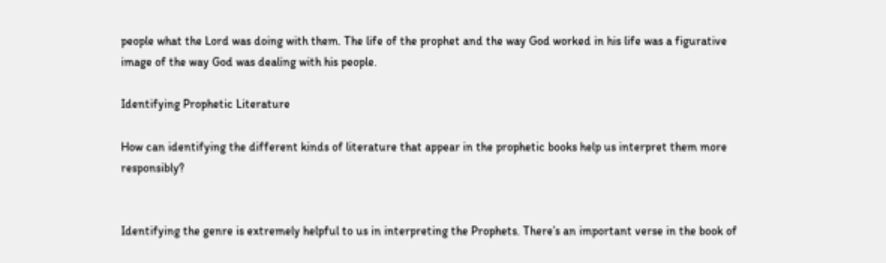people what the Lord was doing with them. The life of the prophet and the way God worked in his life was a figurative image of the way God was dealing with his people.

Identifying Prophetic Literature

How can identifying the different kinds of literature that appear in the prophetic books help us interpret them more responsibly?


Identifying the genre is extremely helpful to us in interpreting the Prophets. There’s an important verse in the book of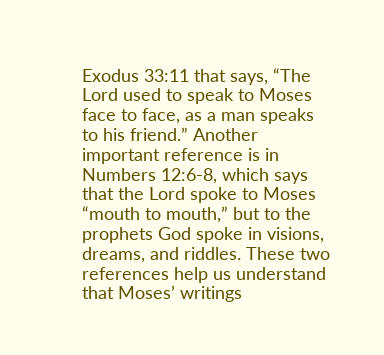Exodus 33:11 that says, “The Lord used to speak to Moses face to face, as a man speaks to his friend.” Another important reference is in Numbers 12:6-8, which says that the Lord spoke to Moses “mouth to mouth,” but to the prophets God spoke in visions, dreams, and riddles. These two references help us understand that Moses’ writings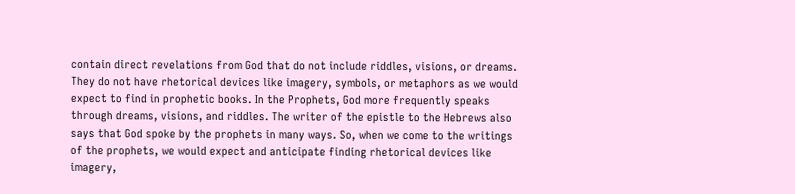contain direct revelations from God that do not include riddles, visions, or dreams. They do not have rhetorical devices like imagery, symbols, or metaphors as we would expect to find in prophetic books. In the Prophets, God more frequently speaks through dreams, visions, and riddles. The writer of the epistle to the Hebrews also says that God spoke by the prophets in many ways. So, when we come to the writings of the prophets, we would expect and anticipate finding rhetorical devices like imagery,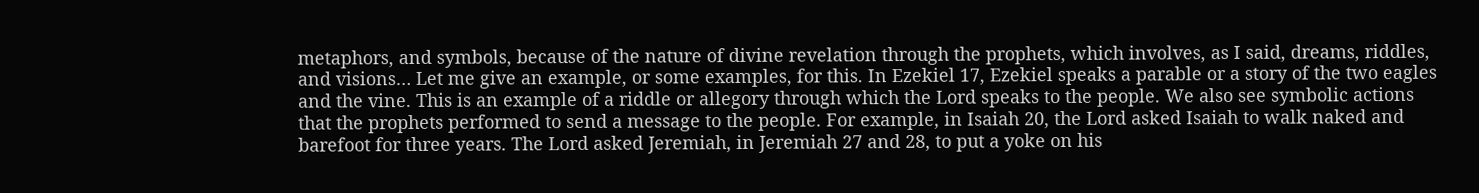metaphors, and symbols, because of the nature of divine revelation through the prophets, which involves, as I said, dreams, riddles, and visions… Let me give an example, or some examples, for this. In Ezekiel 17, Ezekiel speaks a parable or a story of the two eagles and the vine. This is an example of a riddle or allegory through which the Lord speaks to the people. We also see symbolic actions that the prophets performed to send a message to the people. For example, in Isaiah 20, the Lord asked Isaiah to walk naked and barefoot for three years. The Lord asked Jeremiah, in Jeremiah 27 and 28, to put a yoke on his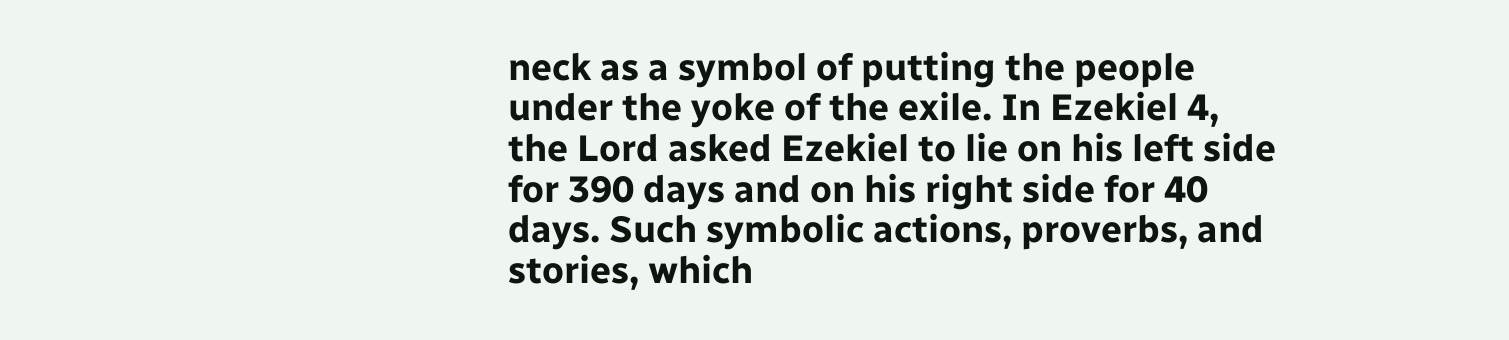neck as a symbol of putting the people under the yoke of the exile. In Ezekiel 4, the Lord asked Ezekiel to lie on his left side for 390 days and on his right side for 40 days. Such symbolic actions, proverbs, and stories, which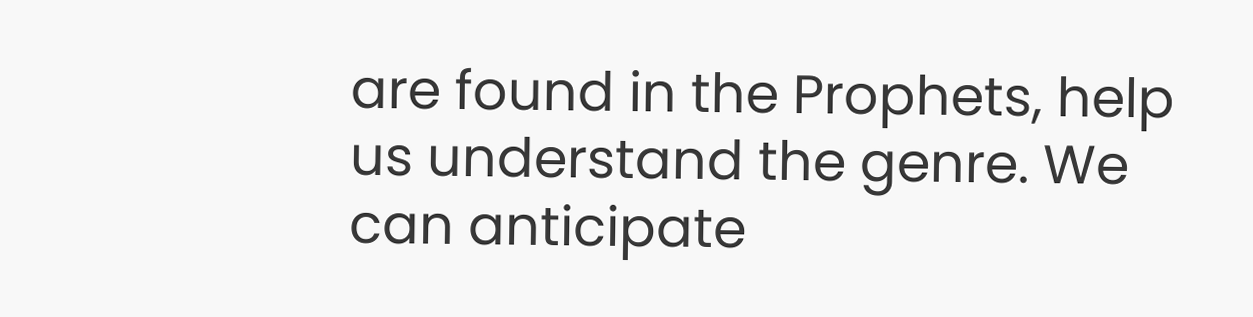are found in the Prophets, help us understand the genre. We can anticipate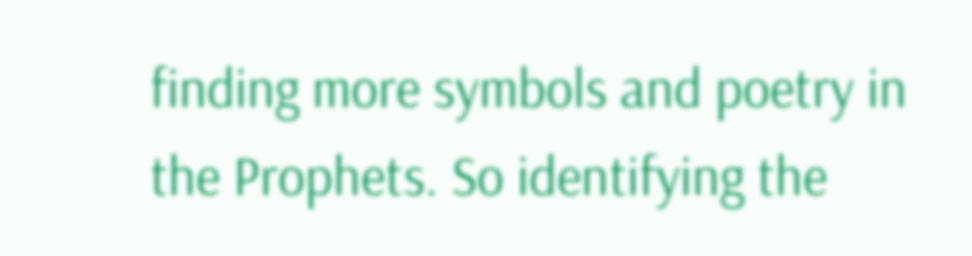finding more symbols and poetry in the Prophets. So identifying the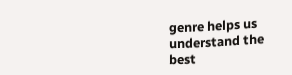genre helps us understand the best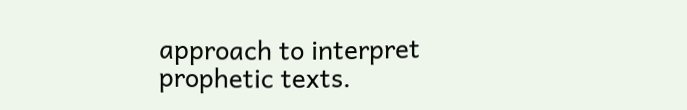approach to interpret prophetic texts.